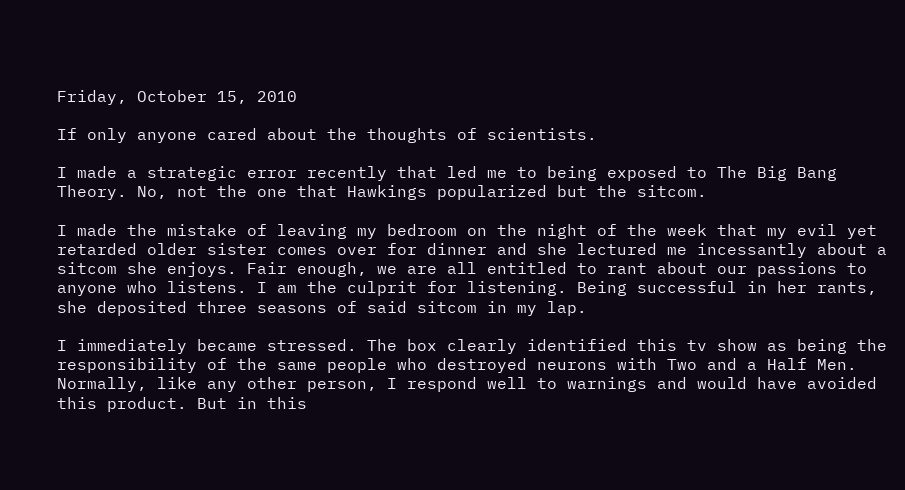Friday, October 15, 2010

If only anyone cared about the thoughts of scientists.

I made a strategic error recently that led me to being exposed to The Big Bang Theory. No, not the one that Hawkings popularized but the sitcom.

I made the mistake of leaving my bedroom on the night of the week that my evil yet retarded older sister comes over for dinner and she lectured me incessantly about a sitcom she enjoys. Fair enough, we are all entitled to rant about our passions to anyone who listens. I am the culprit for listening. Being successful in her rants, she deposited three seasons of said sitcom in my lap.

I immediately became stressed. The box clearly identified this tv show as being the responsibility of the same people who destroyed neurons with Two and a Half Men. Normally, like any other person, I respond well to warnings and would have avoided this product. But in this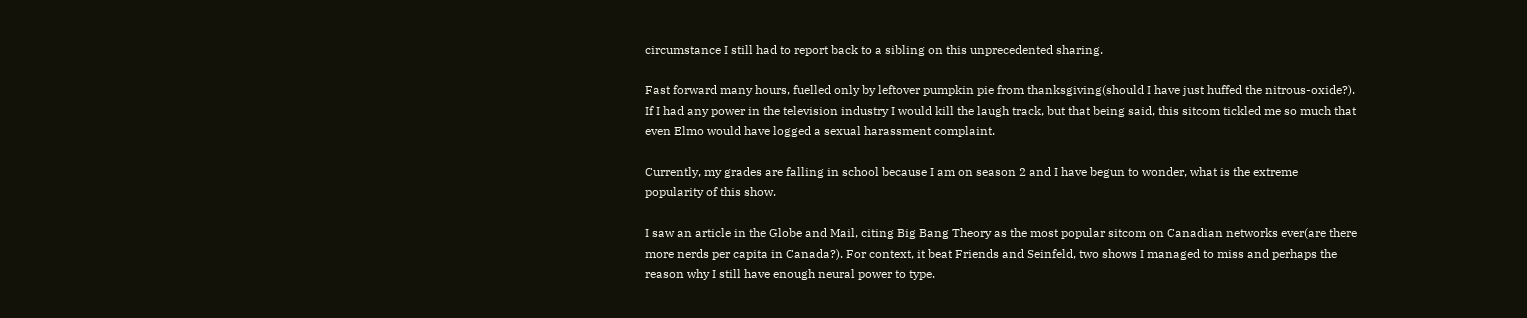circumstance I still had to report back to a sibling on this unprecedented sharing.

Fast forward many hours, fuelled only by leftover pumpkin pie from thanksgiving(should I have just huffed the nitrous-oxide?). If I had any power in the television industry I would kill the laugh track, but that being said, this sitcom tickled me so much that even Elmo would have logged a sexual harassment complaint.

Currently, my grades are falling in school because I am on season 2 and I have begun to wonder, what is the extreme popularity of this show.

I saw an article in the Globe and Mail, citing Big Bang Theory as the most popular sitcom on Canadian networks ever(are there more nerds per capita in Canada?). For context, it beat Friends and Seinfeld, two shows I managed to miss and perhaps the reason why I still have enough neural power to type.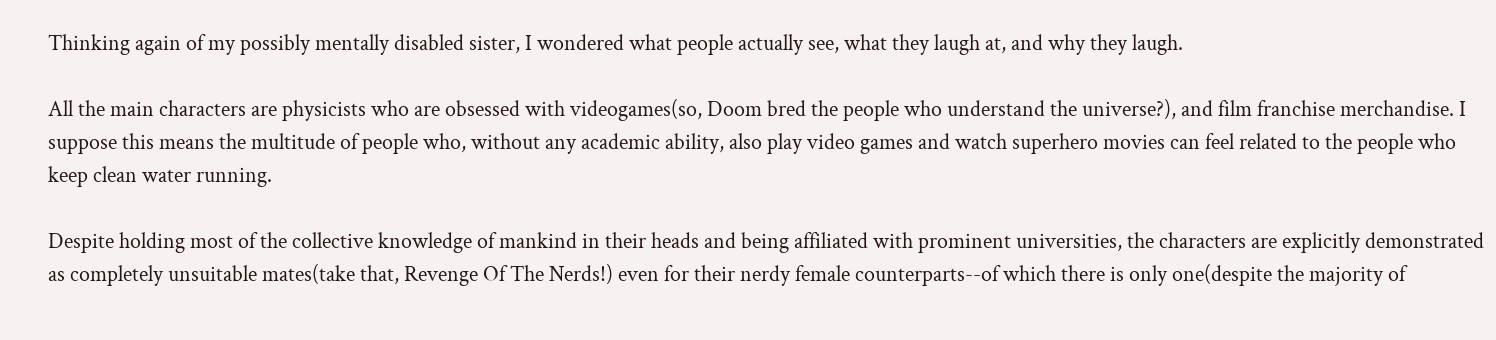Thinking again of my possibly mentally disabled sister, I wondered what people actually see, what they laugh at, and why they laugh.

All the main characters are physicists who are obsessed with videogames(so, Doom bred the people who understand the universe?), and film franchise merchandise. I suppose this means the multitude of people who, without any academic ability, also play video games and watch superhero movies can feel related to the people who keep clean water running.

Despite holding most of the collective knowledge of mankind in their heads and being affiliated with prominent universities, the characters are explicitly demonstrated as completely unsuitable mates(take that, Revenge Of The Nerds!) even for their nerdy female counterparts--of which there is only one(despite the majority of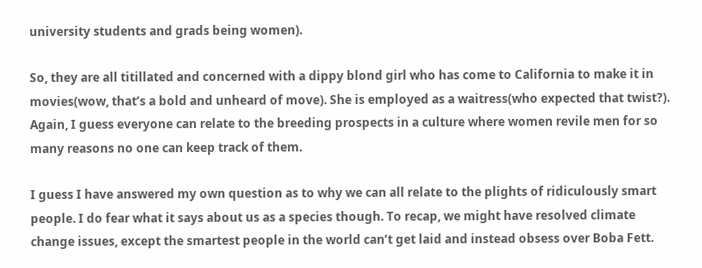university students and grads being women).

So, they are all titillated and concerned with a dippy blond girl who has come to California to make it in movies(wow, that’s a bold and unheard of move). She is employed as a waitress(who expected that twist?). Again, I guess everyone can relate to the breeding prospects in a culture where women revile men for so many reasons no one can keep track of them.

I guess I have answered my own question as to why we can all relate to the plights of ridiculously smart people. I do fear what it says about us as a species though. To recap, we might have resolved climate change issues, except the smartest people in the world can’t get laid and instead obsess over Boba Fett.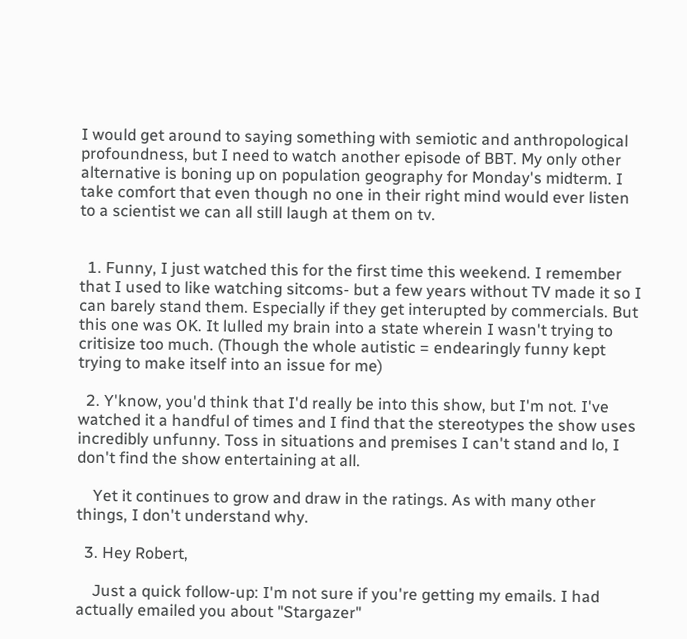I would get around to saying something with semiotic and anthropological profoundness, but I need to watch another episode of BBT. My only other alternative is boning up on population geography for Monday's midterm. I take comfort that even though no one in their right mind would ever listen to a scientist we can all still laugh at them on tv.


  1. Funny, I just watched this for the first time this weekend. I remember that I used to like watching sitcoms- but a few years without TV made it so I can barely stand them. Especially if they get interupted by commercials. But this one was OK. It lulled my brain into a state wherein I wasn't trying to critisize too much. (Though the whole autistic = endearingly funny kept trying to make itself into an issue for me)

  2. Y'know, you'd think that I'd really be into this show, but I'm not. I've watched it a handful of times and I find that the stereotypes the show uses incredibly unfunny. Toss in situations and premises I can't stand and lo, I don't find the show entertaining at all.

    Yet it continues to grow and draw in the ratings. As with many other things, I don't understand why.

  3. Hey Robert,

    Just a quick follow-up: I'm not sure if you're getting my emails. I had actually emailed you about "Stargazer"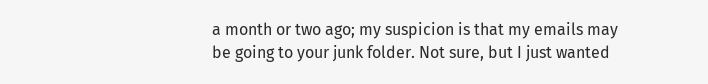a month or two ago; my suspicion is that my emails may be going to your junk folder. Not sure, but I just wanted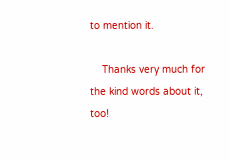to mention it.

    Thanks very much for the kind words about it, too!